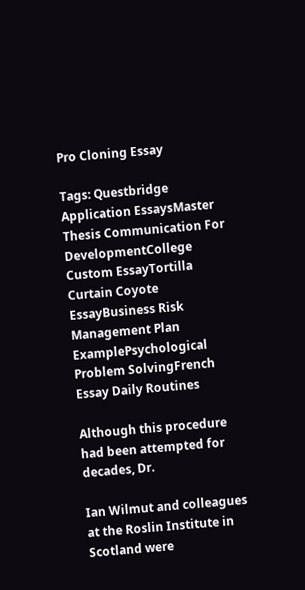Pro Cloning Essay

Tags: Questbridge Application EssaysMaster Thesis Communication For DevelopmentCollege Custom EssayTortilla Curtain Coyote EssayBusiness Risk Management Plan ExamplePsychological Problem SolvingFrench Essay Daily Routines

Although this procedure had been attempted for decades, Dr.

Ian Wilmut and colleagues at the Roslin Institute in Scotland were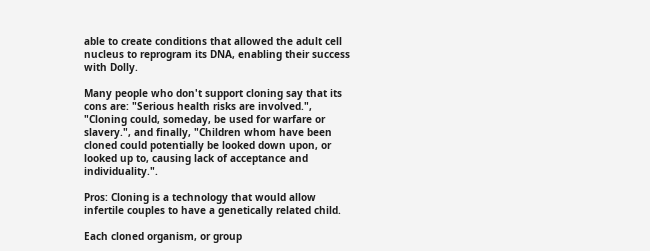able to create conditions that allowed the adult cell nucleus to reprogram its DNA, enabling their success with Dolly.

Many people who don't support cloning say that its cons are: "Serious health risks are involved.", "Cloning could, someday, be used for warfare or slavery.", and finally, "Children whom have been cloned could potentially be looked down upon, or looked up to, causing lack of acceptance and individuality.".

Pros: Cloning is a technology that would allow infertile couples to have a genetically related child.

Each cloned organism, or group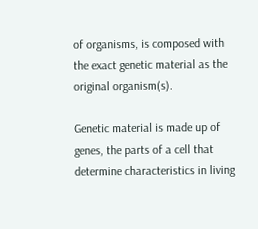of organisms, is composed with the exact genetic material as the original organism(s).

Genetic material is made up of genes, the parts of a cell that determine characteristics in living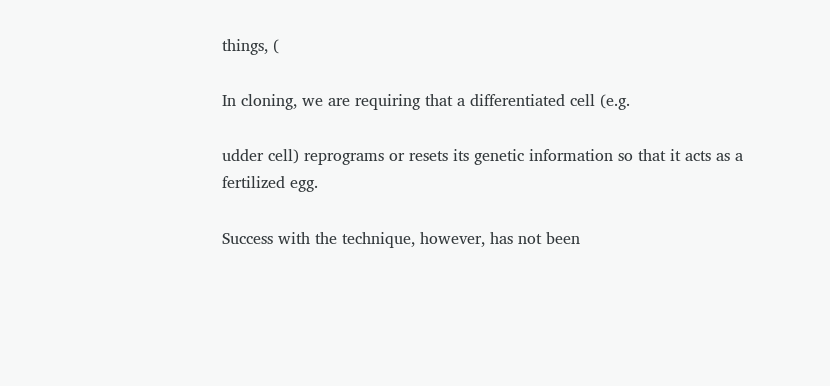things, (

In cloning, we are requiring that a differentiated cell (e.g.

udder cell) reprograms or resets its genetic information so that it acts as a fertilized egg.

Success with the technique, however, has not been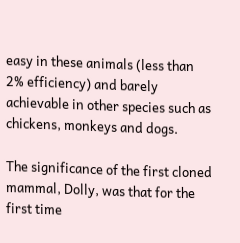easy in these animals (less than 2% efficiency) and barely achievable in other species such as chickens, monkeys and dogs.

The significance of the first cloned mammal, Dolly, was that for the first time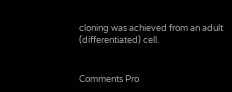cloning was achieved from an adult (differentiated) cell.


Comments Pro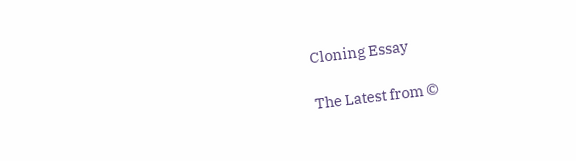Cloning Essay

The Latest from ©